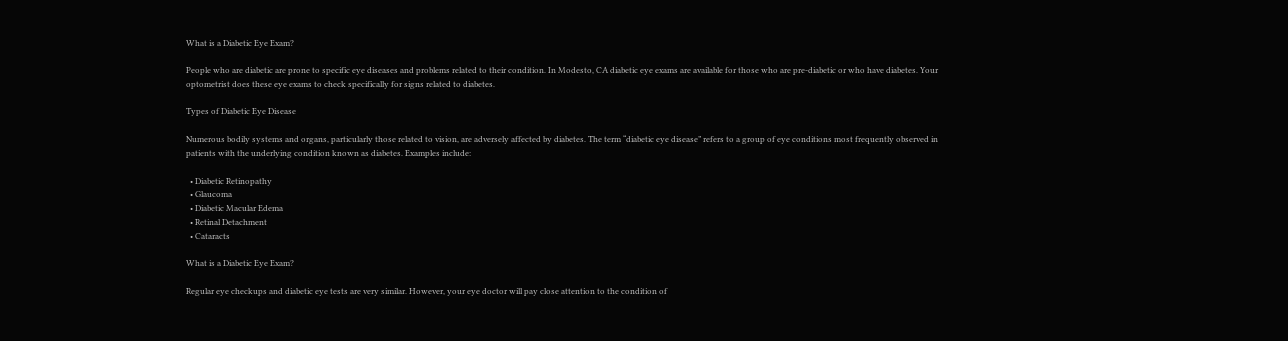What is a Diabetic Eye Exam?

People who are diabetic are prone to specific eye diseases and problems related to their condition. In Modesto, CA diabetic eye exams are available for those who are pre-diabetic or who have diabetes. Your optometrist does these eye exams to check specifically for signs related to diabetes.

Types of Diabetic Eye Disease

Numerous bodily systems and organs, particularly those related to vision, are adversely affected by diabetes. The term “diabetic eye disease” refers to a group of eye conditions most frequently observed in patients with the underlying condition known as diabetes. Examples include:

  • Diabetic Retinopathy
  • Glaucoma
  • Diabetic Macular Edema
  • Retinal Detachment
  • Cataracts

What is a Diabetic Eye Exam?

Regular eye checkups and diabetic eye tests are very similar. However, your eye doctor will pay close attention to the condition of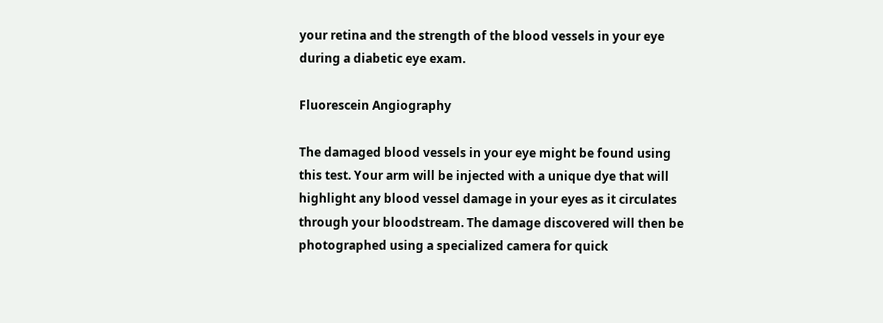your retina and the strength of the blood vessels in your eye during a diabetic eye exam.

Fluorescein Angiography

The damaged blood vessels in your eye might be found using this test. Your arm will be injected with a unique dye that will highlight any blood vessel damage in your eyes as it circulates through your bloodstream. The damage discovered will then be photographed using a specialized camera for quick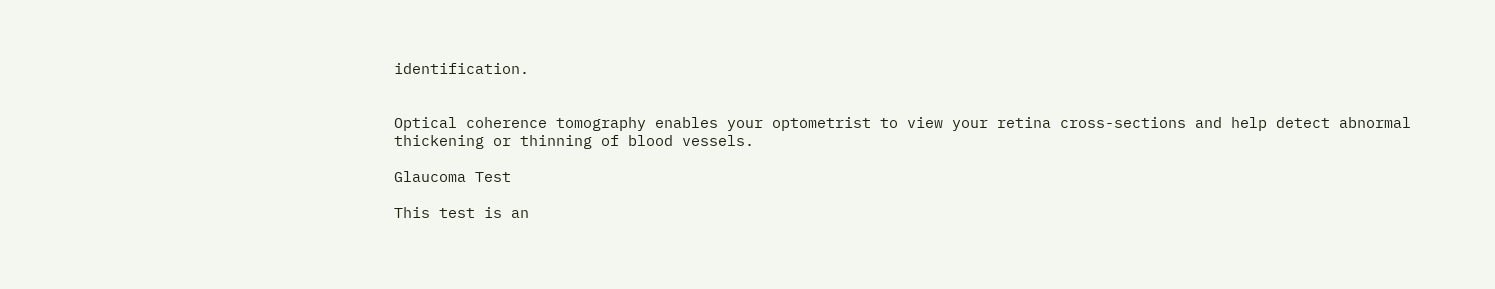identification.


Optical coherence tomography enables your optometrist to view your retina cross-sections and help detect abnormal thickening or thinning of blood vessels.

Glaucoma Test

This test is an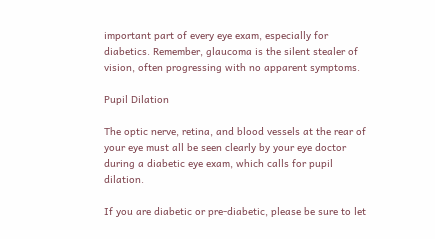important part of every eye exam, especially for diabetics. Remember, glaucoma is the silent stealer of vision, often progressing with no apparent symptoms.

Pupil Dilation

The optic nerve, retina, and blood vessels at the rear of your eye must all be seen clearly by your eye doctor during a diabetic eye exam, which calls for pupil dilation.

If you are diabetic or pre-diabetic, please be sure to let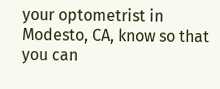your optometrist in Modesto, CA, know so that you can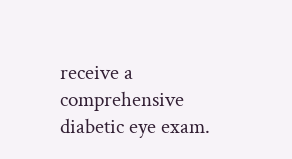receive a comprehensive diabetic eye exam.